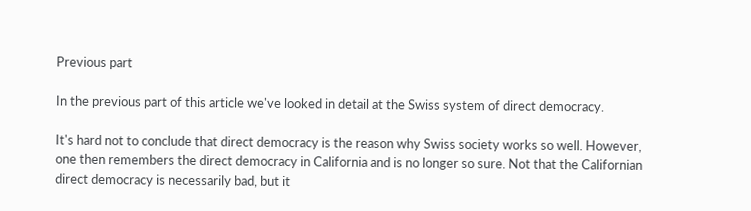Previous part

In the previous part of this article we've looked in detail at the Swiss system of direct democracy.

It's hard not to conclude that direct democracy is the reason why Swiss society works so well. However, one then remembers the direct democracy in California and is no longer so sure. Not that the Californian direct democracy is necessarily bad, but it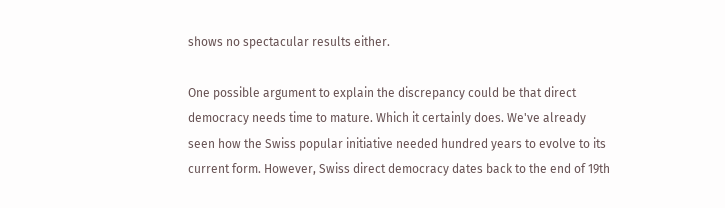shows no spectacular results either.

One possible argument to explain the discrepancy could be that direct democracy needs time to mature. Which it certainly does. We've already seen how the Swiss popular initiative needed hundred years to evolve to its current form. However, Swiss direct democracy dates back to the end of 19th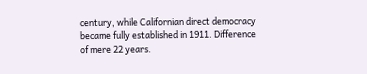century, while Californian direct democracy became fully established in 1911. Difference of mere 22 years.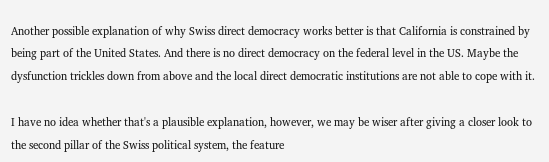Another possible explanation of why Swiss direct democracy works better is that California is constrained by being part of the United States. And there is no direct democracy on the federal level in the US. Maybe the dysfunction trickles down from above and the local direct democratic institutions are not able to cope with it.

I have no idea whether that's a plausible explanation, however, we may be wiser after giving a closer look to the second pillar of the Swiss political system, the feature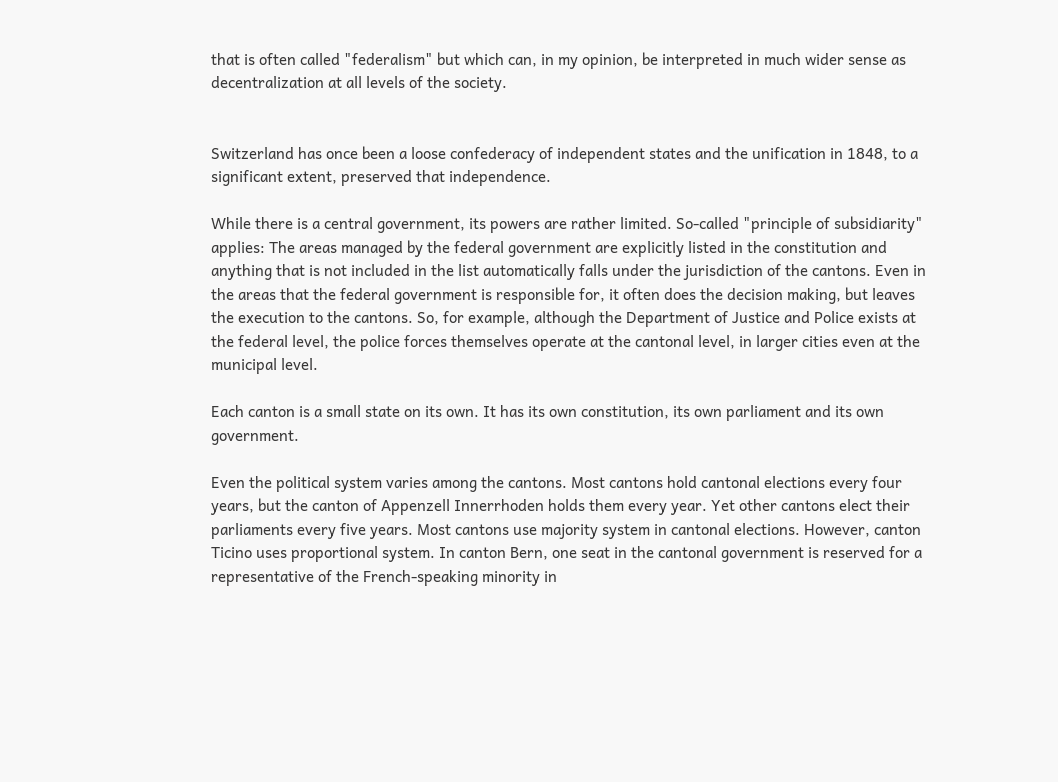that is often called "federalism" but which can, in my opinion, be interpreted in much wider sense as decentralization at all levels of the society.


Switzerland has once been a loose confederacy of independent states and the unification in 1848, to a significant extent, preserved that independence.

While there is a central government, its powers are rather limited. So-called "principle of subsidiarity" applies: The areas managed by the federal government are explicitly listed in the constitution and anything that is not included in the list automatically falls under the jurisdiction of the cantons. Even in the areas that the federal government is responsible for, it often does the decision making, but leaves the execution to the cantons. So, for example, although the Department of Justice and Police exists at the federal level, the police forces themselves operate at the cantonal level, in larger cities even at the municipal level.

Each canton is a small state on its own. It has its own constitution, its own parliament and its own government.

Even the political system varies among the cantons. Most cantons hold cantonal elections every four years, but the canton of Appenzell Innerrhoden holds them every year. Yet other cantons elect their parliaments every five years. Most cantons use majority system in cantonal elections. However, canton Ticino uses proportional system. In canton Bern, one seat in the cantonal government is reserved for a representative of the French-speaking minority in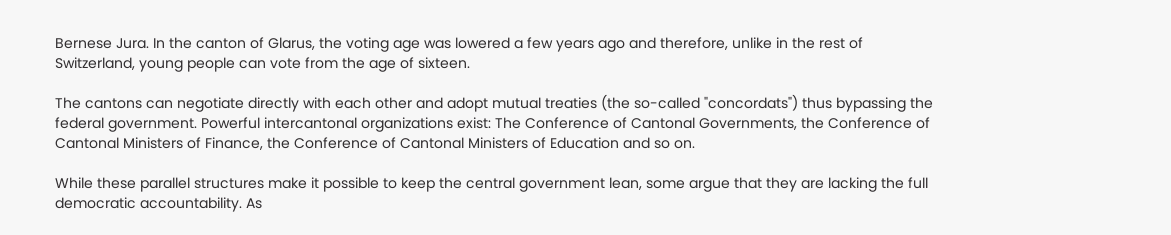Bernese Jura. In the canton of Glarus, the voting age was lowered a few years ago and therefore, unlike in the rest of Switzerland, young people can vote from the age of sixteen.

The cantons can negotiate directly with each other and adopt mutual treaties (the so-called "concordats") thus bypassing the federal government. Powerful intercantonal organizations exist: The Conference of Cantonal Governments, the Conference of Cantonal Ministers of Finance, the Conference of Cantonal Ministers of Education and so on.

While these parallel structures make it possible to keep the central government lean, some argue that they are lacking the full democratic accountability. As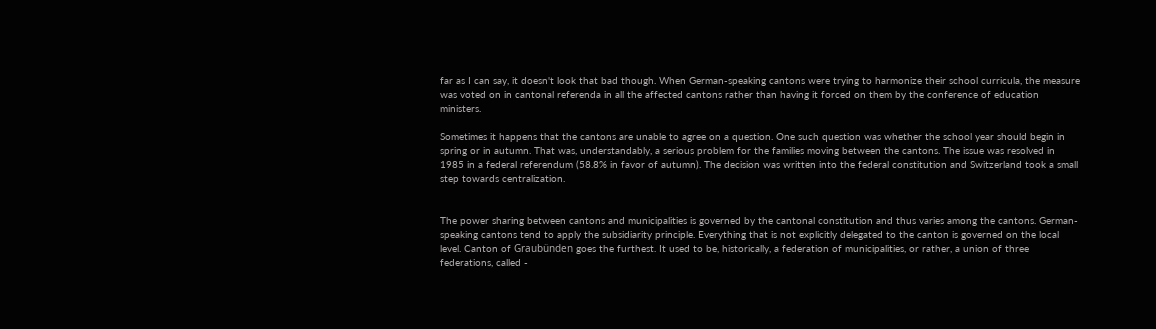far as I can say, it doesn't look that bad though. When German-speaking cantons were trying to harmonize their school curricula, the measure was voted on in cantonal referenda in all the affected cantons rather than having it forced on them by the conference of education ministers.

Sometimes it happens that the cantons are unable to agree on a question. One such question was whether the school year should begin in spring or in autumn. That was, understandably, a serious problem for the families moving between the cantons. The issue was resolved in 1985 in a federal referendum (58.8% in favor of autumn). The decision was written into the federal constitution and Switzerland took a small step towards centralization.


The power sharing between cantons and municipalities is governed by the cantonal constitution and thus varies among the cantons. German-speaking cantons tend to apply the subsidiarity principle. Everything that is not explicitly delegated to the canton is governed on the local level. Canton of Graubünden goes the furthest. It used to be, historically, a federation of municipalities, or rather, a union of three federations, called -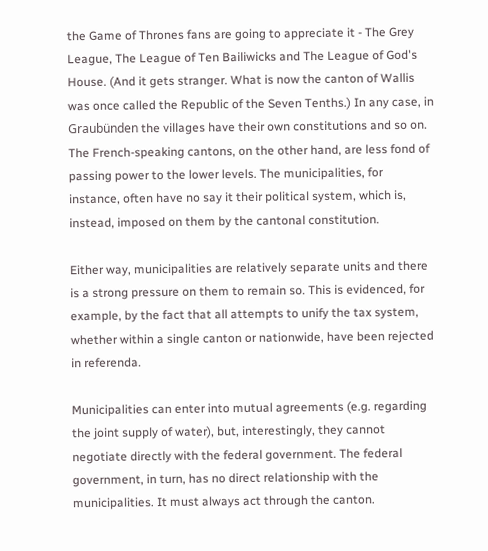the Game of Thrones fans are going to appreciate it - The Grey League, The League of Ten Bailiwicks and The League of God's House. (And it gets stranger. What is now the canton of Wallis was once called the Republic of the Seven Tenths.) In any case, in Graubünden the villages have their own constitutions and so on. The French-speaking cantons, on the other hand, are less fond of passing power to the lower levels. The municipalities, for instance, often have no say it their political system, which is, instead, imposed on them by the cantonal constitution.

Either way, municipalities are relatively separate units and there is a strong pressure on them to remain so. This is evidenced, for example, by the fact that all attempts to unify the tax system, whether within a single canton or nationwide, have been rejected in referenda.

Municipalities can enter into mutual agreements (e.g. regarding the joint supply of water), but, interestingly, they cannot negotiate directly with the federal government. The federal government, in turn, has no direct relationship with the municipalities. It must always act through the canton.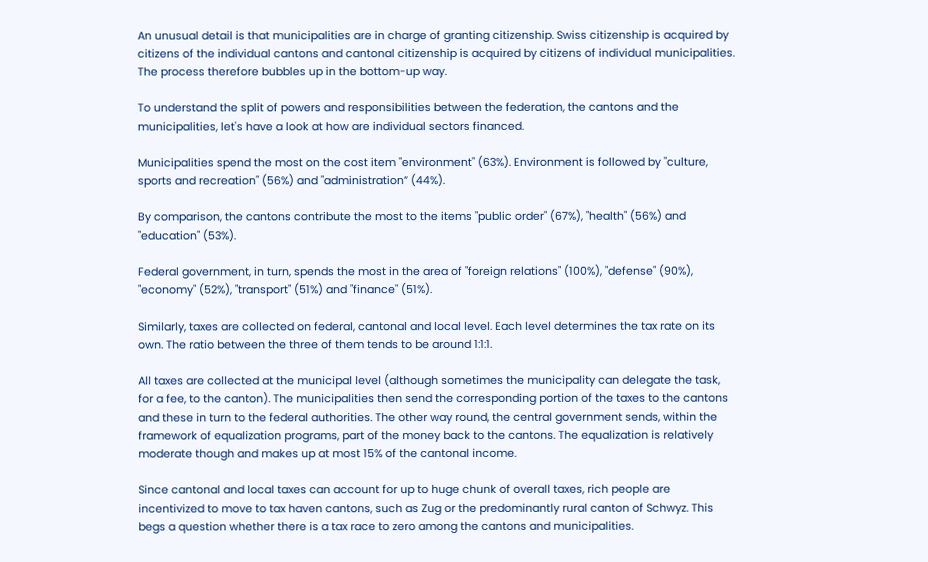An unusual detail is that municipalities are in charge of granting citizenship. Swiss citizenship is acquired by citizens of the individual cantons and cantonal citizenship is acquired by citizens of individual municipalities. The process therefore bubbles up in the bottom-up way.

To understand the split of powers and responsibilities between the federation, the cantons and the municipalities, let's have a look at how are individual sectors financed.

Municipalities spend the most on the cost item "environment" (63%). Environment is followed by "culture, sports and recreation" (56%) and "administration” (44%).

By comparison, the cantons contribute the most to the items "public order" (67%), "health" (56%) and "education" (53%).

Federal government, in turn, spends the most in the area of "foreign relations" (100%), "defense" (90%), "economy" (52%), "transport" (51%) and "finance" (51%).

Similarly, taxes are collected on federal, cantonal and local level. Each level determines the tax rate on its own. The ratio between the three of them tends to be around 1:1:1.

All taxes are collected at the municipal level (although sometimes the municipality can delegate the task, for a fee, to the canton). The municipalities then send the corresponding portion of the taxes to the cantons and these in turn to the federal authorities. The other way round, the central government sends, within the framework of equalization programs, part of the money back to the cantons. The equalization is relatively moderate though and makes up at most 15% of the cantonal income.

Since cantonal and local taxes can account for up to huge chunk of overall taxes, rich people are incentivized to move to tax haven cantons, such as Zug or the predominantly rural canton of Schwyz. This begs a question whether there is a tax race to zero among the cantons and municipalities.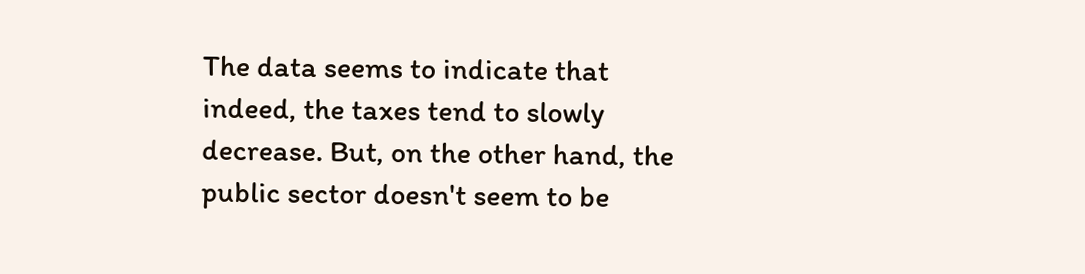The data seems to indicate that indeed, the taxes tend to slowly decrease. But, on the other hand, the public sector doesn't seem to be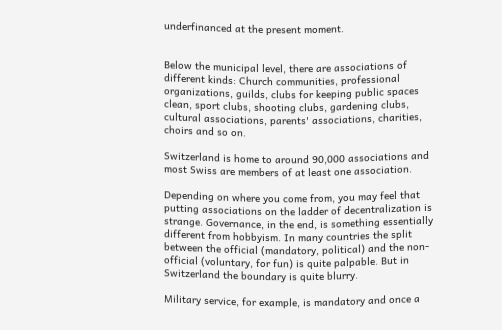underfinanced at the present moment.


Below the municipal level, there are associations of different kinds: Church communities, professional organizations, guilds, clubs for keeping public spaces clean, sport clubs, shooting clubs, gardening clubs, cultural associations, parents' associations, charities, choirs and so on.

Switzerland is home to around 90,000 associations and most Swiss are members of at least one association.

Depending on where you come from, you may feel that putting associations on the ladder of decentralization is strange. Governance, in the end, is something essentially different from hobbyism. In many countries the split between the official (mandatory, political) and the non-official (voluntary, for fun) is quite palpable. But in Switzerland the boundary is quite blurry.

Military service, for example, is mandatory and once a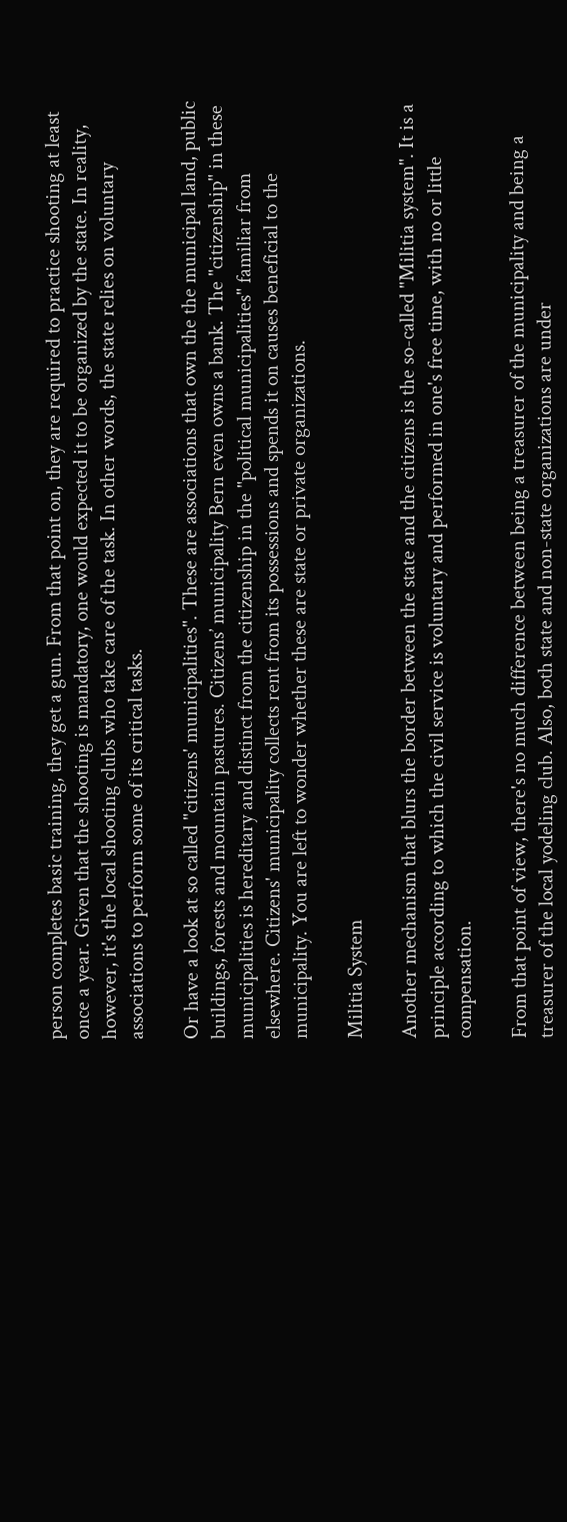person completes basic training, they get a gun. From that point on, they are required to practice shooting at least once a year. Given that the shooting is mandatory, one would expected it to be organized by the state. In reality, however, it's the local shooting clubs who take care of the task. In other words, the state relies on voluntary associations to perform some of its critical tasks.

Or have a look at so called "citizens' municipalities". These are associations that own the the municipal land, public buildings, forests and mountain pastures. Citizens’ municipality Bern even owns a bank. The "citizenship" in these municipalities is hereditary and distinct from the citizenship in the "political municipalities" familiar from elsewhere. Citizens' municipality collects rent from its possessions and spends it on causes beneficial to the municipality. You are left to wonder whether these are state or private organizations.

Militia System

Another mechanism that blurs the border between the state and the citizens is the so-called "Militia system". It is a principle according to which the civil service is voluntary and performed in one's free time, with no or little compensation.

From that point of view, there's no much difference between being a treasurer of the municipality and being a treasurer of the local yodeling club. Also, both state and non-state organizations are under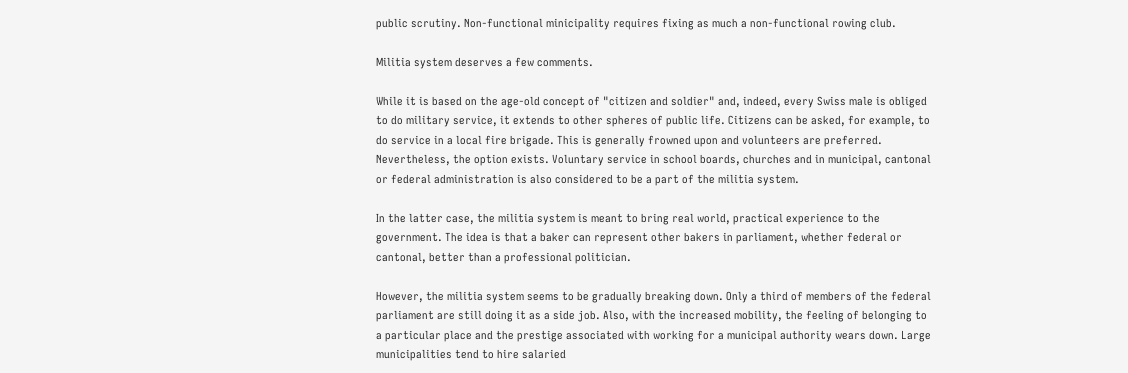public scrutiny. Non-functional minicipality requires fixing as much a non-functional rowing club.

Militia system deserves a few comments.

While it is based on the age-old concept of "citizen and soldier" and, indeed, every Swiss male is obliged to do military service, it extends to other spheres of public life. Citizens can be asked, for example, to do service in a local fire brigade. This is generally frowned upon and volunteers are preferred. Nevertheless, the option exists. Voluntary service in school boards, churches and in municipal, cantonal or federal administration is also considered to be a part of the militia system.

In the latter case, the militia system is meant to bring real world, practical experience to the government. The idea is that a baker can represent other bakers in parliament, whether federal or cantonal, better than a professional politician.

However, the militia system seems to be gradually breaking down. Only a third of members of the federal parliament are still doing it as a side job. Also, with the increased mobility, the feeling of belonging to a particular place and the prestige associated with working for a municipal authority wears down. Large municipalities tend to hire salaried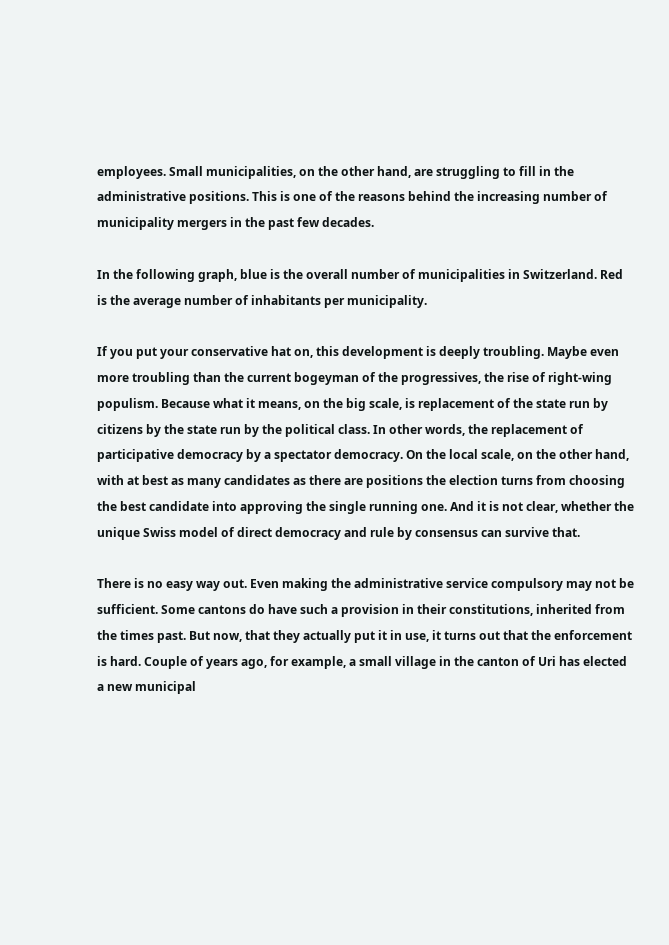employees. Small municipalities, on the other hand, are struggling to fill in the administrative positions. This is one of the reasons behind the increasing number of municipality mergers in the past few decades.

In the following graph, blue is the overall number of municipalities in Switzerland. Red is the average number of inhabitants per municipality.

If you put your conservative hat on, this development is deeply troubling. Maybe even more troubling than the current bogeyman of the progressives, the rise of right-wing populism. Because what it means, on the big scale, is replacement of the state run by citizens by the state run by the political class. In other words, the replacement of participative democracy by a spectator democracy. On the local scale, on the other hand, with at best as many candidates as there are positions the election turns from choosing the best candidate into approving the single running one. And it is not clear, whether the unique Swiss model of direct democracy and rule by consensus can survive that.

There is no easy way out. Even making the administrative service compulsory may not be sufficient. Some cantons do have such a provision in their constitutions, inherited from the times past. But now, that they actually put it in use, it turns out that the enforcement is hard. Couple of years ago, for example, a small village in the canton of Uri has elected a new municipal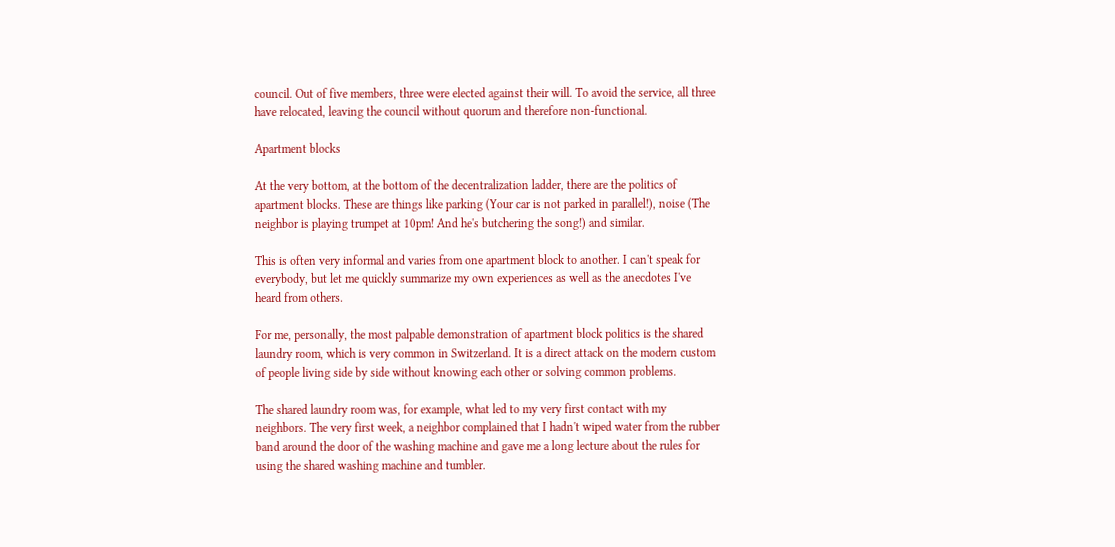council. Out of five members, three were elected against their will. To avoid the service, all three have relocated, leaving the council without quorum and therefore non-functional.

Apartment blocks

At the very bottom, at the bottom of the decentralization ladder, there are the politics of apartment blocks. These are things like parking (Your car is not parked in parallel!), noise (The neighbor is playing trumpet at 10pm! And he's butchering the song!) and similar.

This is often very informal and varies from one apartment block to another. I can't speak for everybody, but let me quickly summarize my own experiences as well as the anecdotes I've heard from others.

For me, personally, the most palpable demonstration of apartment block politics is the shared laundry room, which is very common in Switzerland. It is a direct attack on the modern custom of people living side by side without knowing each other or solving common problems.

The shared laundry room was, for example, what led to my very first contact with my neighbors. The very first week, a neighbor complained that I hadn't wiped water from the rubber band around the door of the washing machine and gave me a long lecture about the rules for using the shared washing machine and tumbler.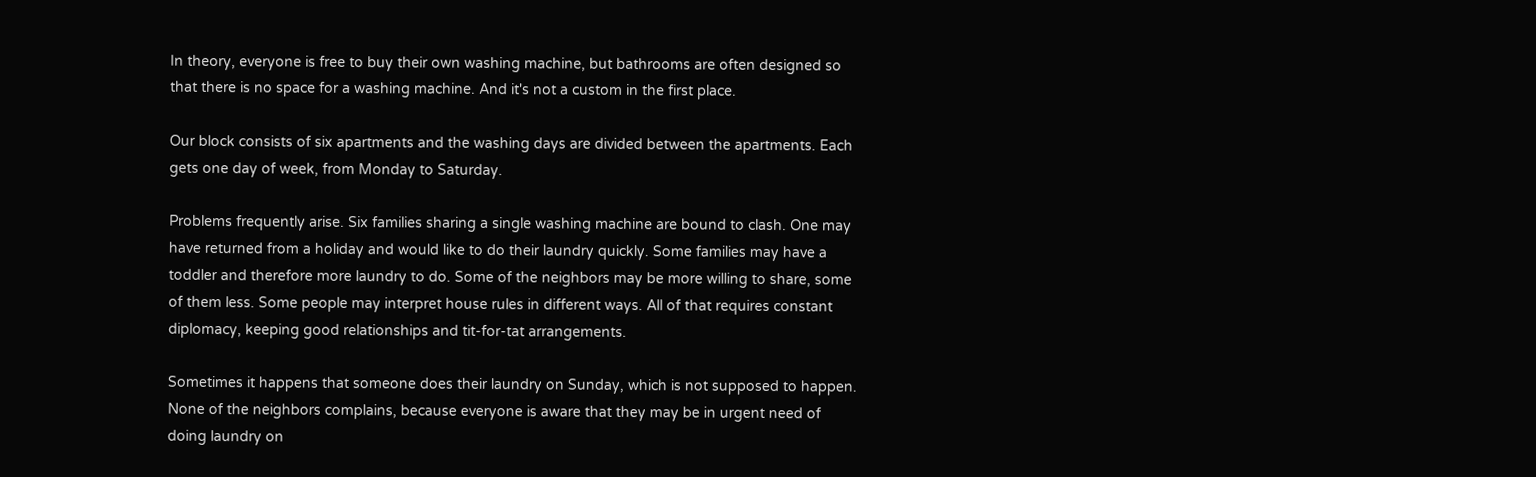In theory, everyone is free to buy their own washing machine, but bathrooms are often designed so that there is no space for a washing machine. And it's not a custom in the first place.

Our block consists of six apartments and the washing days are divided between the apartments. Each gets one day of week, from Monday to Saturday.

Problems frequently arise. Six families sharing a single washing machine are bound to clash. One may have returned from a holiday and would like to do their laundry quickly. Some families may have a toddler and therefore more laundry to do. Some of the neighbors may be more willing to share, some of them less. Some people may interpret house rules in different ways. All of that requires constant diplomacy, keeping good relationships and tit-for-tat arrangements.

Sometimes it happens that someone does their laundry on Sunday, which is not supposed to happen. None of the neighbors complains, because everyone is aware that they may be in urgent need of doing laundry on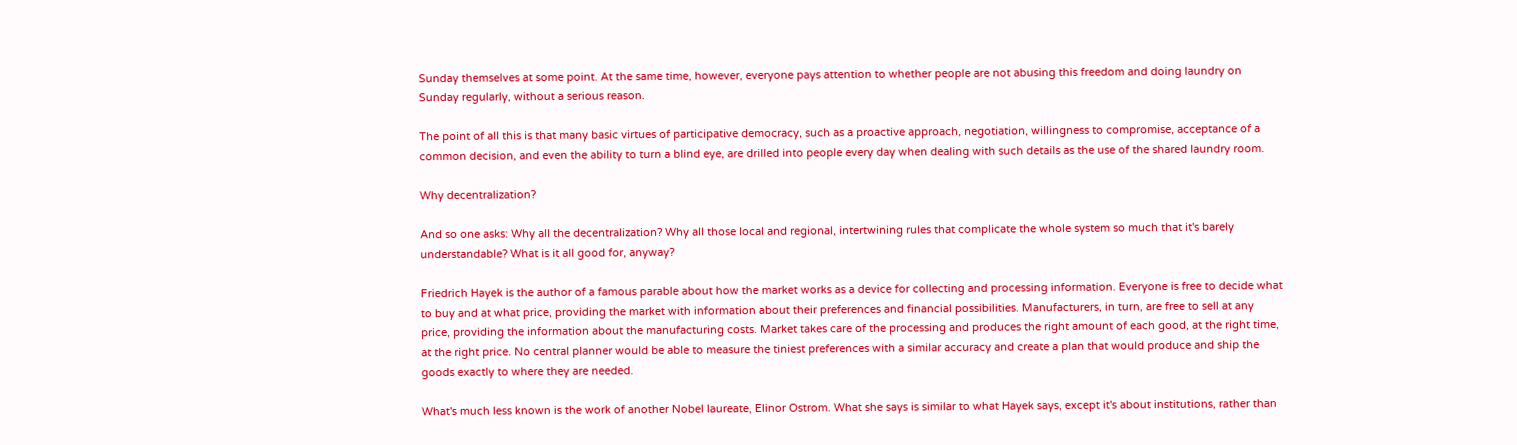Sunday themselves at some point. At the same time, however, everyone pays attention to whether people are not abusing this freedom and doing laundry on Sunday regularly, without a serious reason.

The point of all this is that many basic virtues of participative democracy, such as a proactive approach, negotiation, willingness to compromise, acceptance of a common decision, and even the ability to turn a blind eye, are drilled into people every day when dealing with such details as the use of the shared laundry room.

Why decentralization?

And so one asks: Why all the decentralization? Why all those local and regional, intertwining rules that complicate the whole system so much that it's barely understandable? What is it all good for, anyway?

Friedrich Hayek is the author of a famous parable about how the market works as a device for collecting and processing information. Everyone is free to decide what to buy and at what price, providing the market with information about their preferences and financial possibilities. Manufacturers, in turn, are free to sell at any price, providing the information about the manufacturing costs. Market takes care of the processing and produces the right amount of each good, at the right time, at the right price. No central planner would be able to measure the tiniest preferences with a similar accuracy and create a plan that would produce and ship the goods exactly to where they are needed.

What's much less known is the work of another Nobel laureate, Elinor Ostrom. What she says is similar to what Hayek says, except it's about institutions, rather than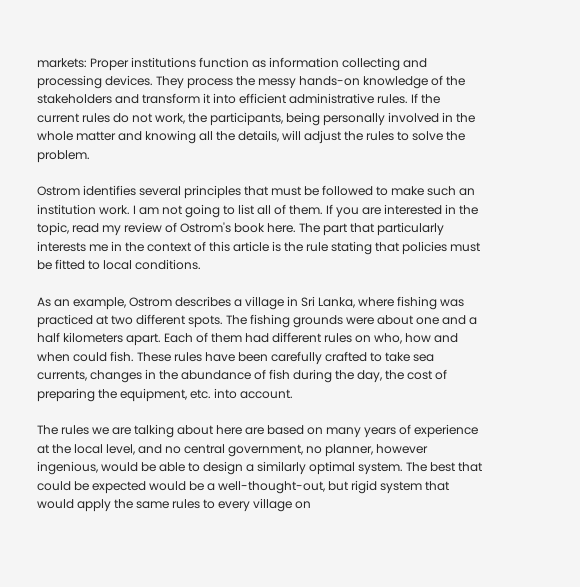markets: Proper institutions function as information collecting and processing devices. They process the messy hands-on knowledge of the stakeholders and transform it into efficient administrative rules. If the current rules do not work, the participants, being personally involved in the whole matter and knowing all the details, will adjust the rules to solve the problem.

Ostrom identifies several principles that must be followed to make such an institution work. I am not going to list all of them. If you are interested in the topic, read my review of Ostrom's book here. The part that particularly interests me in the context of this article is the rule stating that policies must be fitted to local conditions.

As an example, Ostrom describes a village in Sri Lanka, where fishing was practiced at two different spots. The fishing grounds were about one and a half kilometers apart. Each of them had different rules on who, how and when could fish. These rules have been carefully crafted to take sea currents, changes in the abundance of fish during the day, the cost of preparing the equipment, etc. into account.

The rules we are talking about here are based on many years of experience at the local level, and no central government, no planner, however ingenious, would be able to design a similarly optimal system. The best that could be expected would be a well-thought-out, but rigid system that would apply the same rules to every village on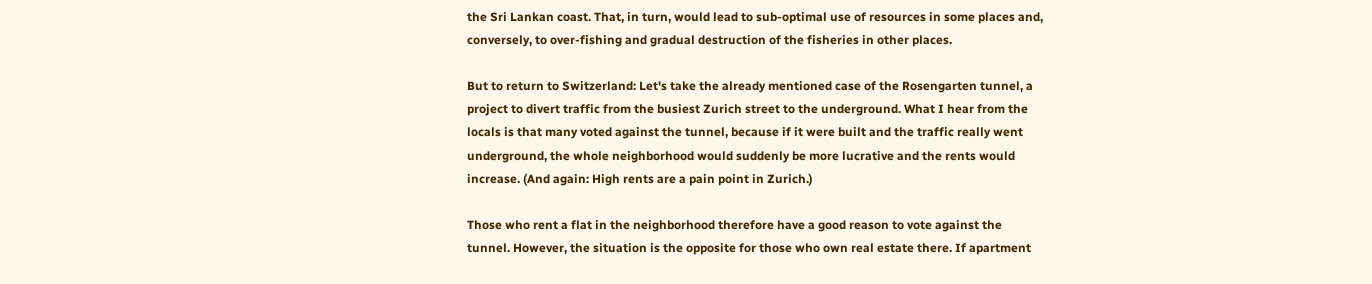the Sri Lankan coast. That, in turn, would lead to sub-optimal use of resources in some places and, conversely, to over-fishing and gradual destruction of the fisheries in other places.

But to return to Switzerland: Let's take the already mentioned case of the Rosengarten tunnel, a project to divert traffic from the busiest Zurich street to the underground. What I hear from the locals is that many voted against the tunnel, because if it were built and the traffic really went underground, the whole neighborhood would suddenly be more lucrative and the rents would increase. (And again: High rents are a pain point in Zurich.)

Those who rent a flat in the neighborhood therefore have a good reason to vote against the tunnel. However, the situation is the opposite for those who own real estate there. If apartment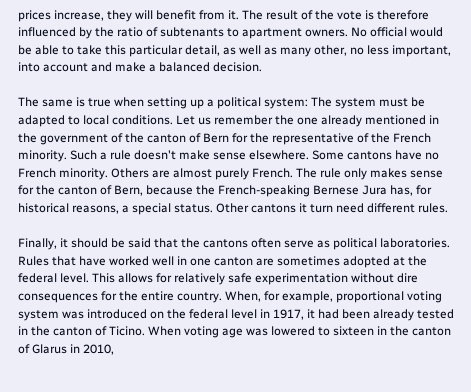prices increase, they will benefit from it. The result of the vote is therefore influenced by the ratio of subtenants to apartment owners. No official would be able to take this particular detail, as well as many other, no less important, into account and make a balanced decision.

The same is true when setting up a political system: The system must be adapted to local conditions. Let us remember the one already mentioned in the government of the canton of Bern for the representative of the French minority. Such a rule doesn't make sense elsewhere. Some cantons have no French minority. Others are almost purely French. The rule only makes sense for the canton of Bern, because the French-speaking Bernese Jura has, for historical reasons, a special status. Other cantons it turn need different rules.

Finally, it should be said that the cantons often serve as political laboratories. Rules that have worked well in one canton are sometimes adopted at the federal level. This allows for relatively safe experimentation without dire consequences for the entire country. When, for example, proportional voting system was introduced on the federal level in 1917, it had been already tested in the canton of Ticino. When voting age was lowered to sixteen in the canton of Glarus in 2010,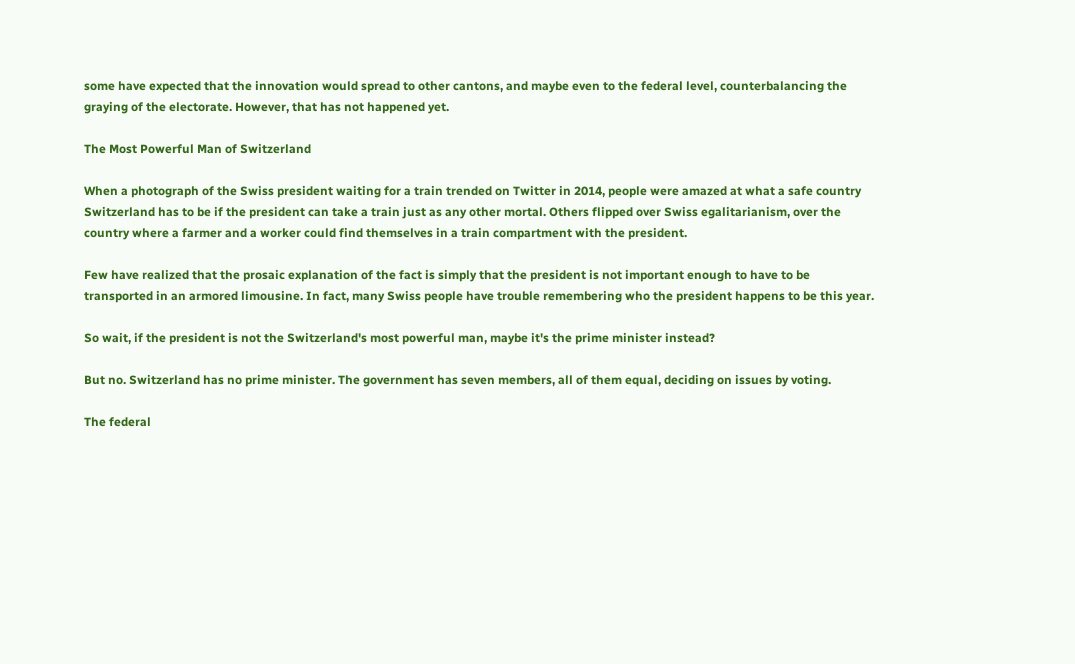some have expected that the innovation would spread to other cantons, and maybe even to the federal level, counterbalancing the graying of the electorate. However, that has not happened yet.

The Most Powerful Man of Switzerland

When a photograph of the Swiss president waiting for a train trended on Twitter in 2014, people were amazed at what a safe country Switzerland has to be if the president can take a train just as any other mortal. Others flipped over Swiss egalitarianism, over the country where a farmer and a worker could find themselves in a train compartment with the president.

Few have realized that the prosaic explanation of the fact is simply that the president is not important enough to have to be transported in an armored limousine. In fact, many Swiss people have trouble remembering who the president happens to be this year.

So wait, if the president is not the Switzerland's most powerful man, maybe it's the prime minister instead?

But no. Switzerland has no prime minister. The government has seven members, all of them equal, deciding on issues by voting.

The federal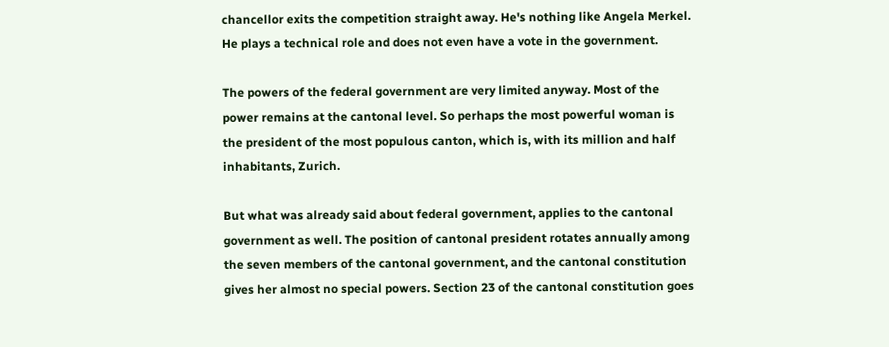chancellor exits the competition straight away. He's nothing like Angela Merkel. He plays a technical role and does not even have a vote in the government.

The powers of the federal government are very limited anyway. Most of the power remains at the cantonal level. So perhaps the most powerful woman is the president of the most populous canton, which is, with its million and half inhabitants, Zurich.

But what was already said about federal government, applies to the cantonal government as well. The position of cantonal president rotates annually among the seven members of the cantonal government, and the cantonal constitution gives her almost no special powers. Section 23 of the cantonal constitution goes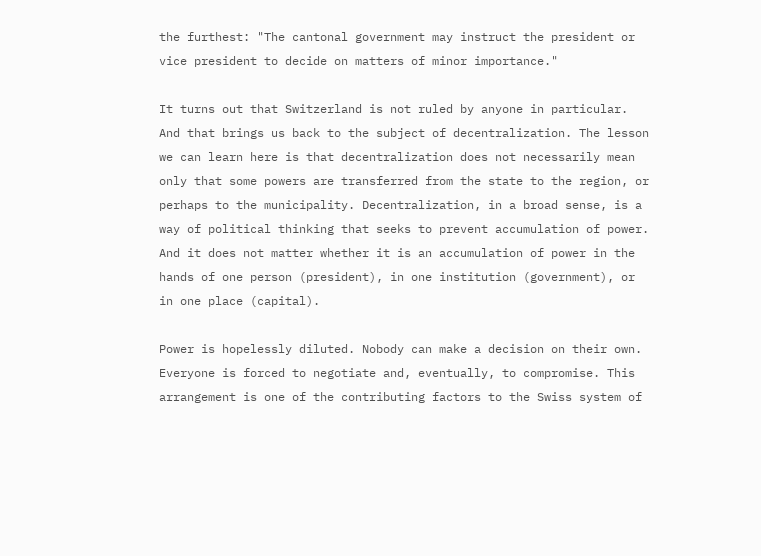the furthest: "The cantonal government may instruct the president or vice president to decide on matters of minor importance."

It turns out that Switzerland is not ruled by anyone in particular. And that brings us back to the subject of decentralization. The lesson we can learn here is that decentralization does not necessarily mean only that some powers are transferred from the state to the region, or perhaps to the municipality. Decentralization, in a broad sense, is a way of political thinking that seeks to prevent accumulation of power. And it does not matter whether it is an accumulation of power in the hands of one person (president), in one institution (government), or in one place (capital).

Power is hopelessly diluted. Nobody can make a decision on their own. Everyone is forced to negotiate and, eventually, to compromise. This arrangement is one of the contributing factors to the Swiss system of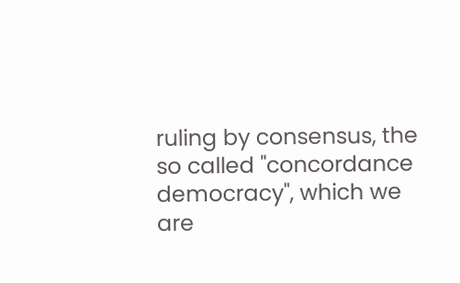ruling by consensus, the so called "concordance democracy", which we are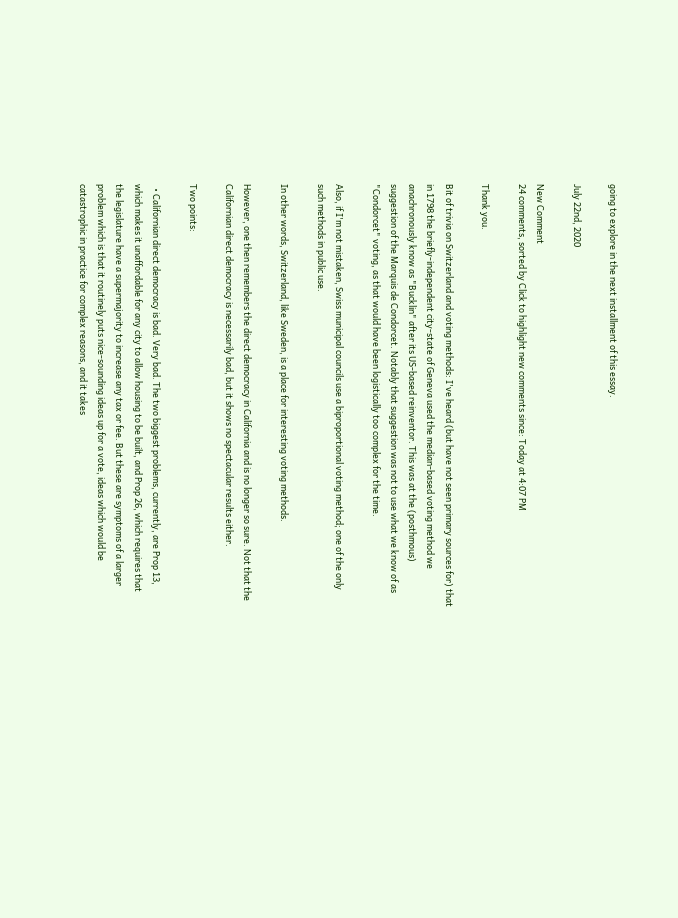going to explore in the next installment of this essay.

July 22nd, 2020

New Comment
24 comments, sorted by Click to highlight new comments since: Today at 4:07 PM

Thank you.

Bit of trivia on Switzerland and voting methods: I've heard (but have not seen primary sources for) that in 1798 the briefly-independent city-state of Geneva used the median-based voting method we anachronously know as "Bucklin" after its US-based reinventor. This was at the (posthmous) suggestion of the Marquis de Condorcet. Notably that suggestion was not to use what we know of as "Condorcet" voting, as that would have been logistically too complex for the time.

Also, if I'm not mistaken, Swiss municipal councils use a biproportional voting method; one of the only such methods in public use.

In other words, Switzerland, like Sweden, is a place for interesting voting methods.

However, one then remembers the direct democracy in California and is no longer so sure. Not that the Californian direct democracy is necessarily bad, but it shows no spectacular results either.

Two points:

  • Californian direct democracy is bad. Very bad. The two biggest problems, currently, are Prop 13, which makes it unaffordable for any city to allow housing to be built, and Prop 26, which requires that the legislature have a supermajority to increase any tax or fee. But these are symptoms of a larger problem which is that it routinely puts nice-sounding ideas up for a vote, ideas which would be catastrophic in practice for complex reasons, and it takes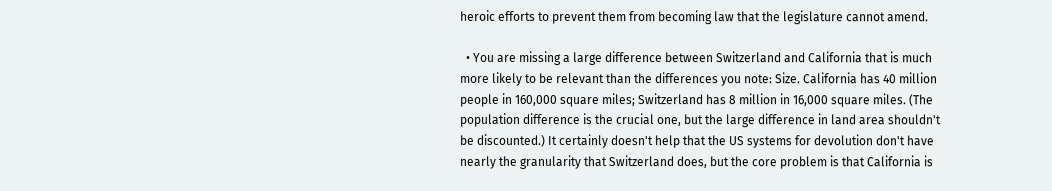heroic efforts to prevent them from becoming law that the legislature cannot amend.

  • You are missing a large difference between Switzerland and California that is much more likely to be relevant than the differences you note: Size. California has 40 million people in 160,000 square miles; Switzerland has 8 million in 16,000 square miles. (The population difference is the crucial one, but the large difference in land area shouldn't be discounted.) It certainly doesn't help that the US systems for devolution don't have nearly the granularity that Switzerland does, but the core problem is that California is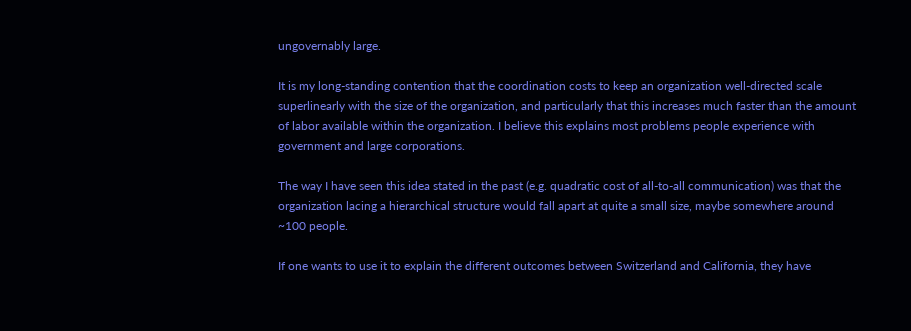ungovernably large.

It is my long-standing contention that the coordination costs to keep an organization well-directed scale superlinearly with the size of the organization, and particularly that this increases much faster than the amount of labor available within the organization. I believe this explains most problems people experience with government and large corporations.

The way I have seen this idea stated in the past (e.g. quadratic cost of all-to-all communication) was that the organization lacing a hierarchical structure would fall apart at quite a small size, maybe somewhere around ~100 people.

If one wants to use it to explain the different outcomes between Switzerland and California, they have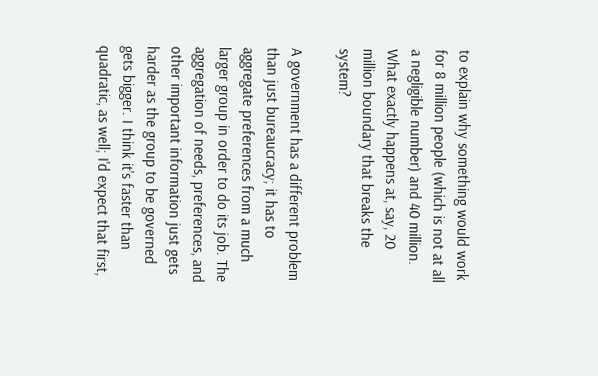to explain why something would work for 8 million people (which is not at all a negligible number) and 40 million. What exactly happens at, say, 20 million boundary that breaks the system?

A government has a different problem than just bureaucracy; it has to aggregate preferences from a much larger group in order to do its job. The aggregation of needs, preferences, and other important information just gets harder as the group to be governed gets bigger. I think it's faster than quadratic, as well; I'd expect that first,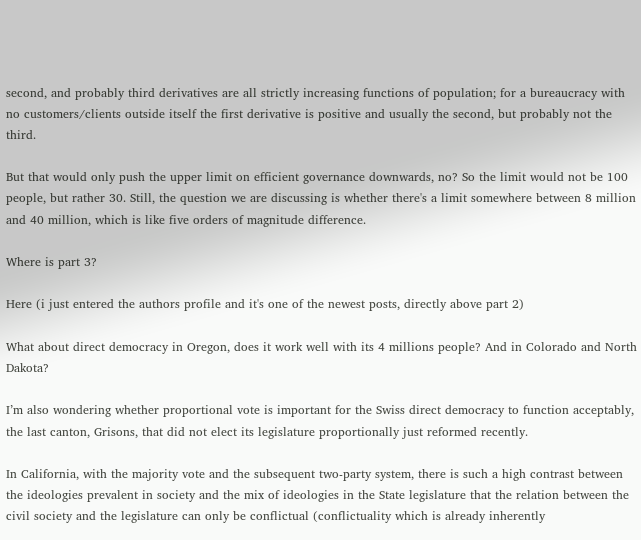second, and probably third derivatives are all strictly increasing functions of population; for a bureaucracy with no customers/clients outside itself the first derivative is positive and usually the second, but probably not the third.

But that would only push the upper limit on efficient governance downwards, no? So the limit would not be 100 people, but rather 30. Still, the question we are discussing is whether there's a limit somewhere between 8 million and 40 million, which is like five orders of magnitude difference.

Where is part 3?

Here (i just entered the authors profile and it's one of the newest posts, directly above part 2)

What about direct democracy in Oregon, does it work well with its 4 millions people? And in Colorado and North Dakota?

I’m also wondering whether proportional vote is important for the Swiss direct democracy to function acceptably, the last canton, Grisons, that did not elect its legislature proportionally just reformed recently.

In California, with the majority vote and the subsequent two-party system, there is such a high contrast between the ideologies prevalent in society and the mix of ideologies in the State legislature that the relation between the civil society and the legislature can only be conflictual (conflictuality which is already inherently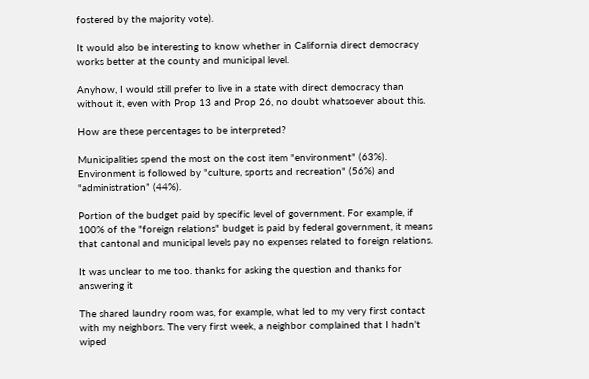fostered by the majority vote).

It would also be interesting to know whether in California direct democracy works better at the county and municipal level.

Anyhow, I would still prefer to live in a state with direct democracy than without it, even with Prop 13 and Prop 26, no doubt whatsoever about this.

How are these percentages to be interpreted?

Municipalities spend the most on the cost item "environment" (63%). Environment is followed by "culture, sports and recreation" (56%) and "administration” (44%).

Portion of the budget paid by specific level of government. For example, if 100% of the "foreign relations" budget is paid by federal government, it means that cantonal and municipal levels pay no expenses related to foreign relations.

It was unclear to me too. thanks for asking the question and thanks for answering it

The shared laundry room was, for example, what led to my very first contact with my neighbors. The very first week, a neighbor complained that I hadn't wiped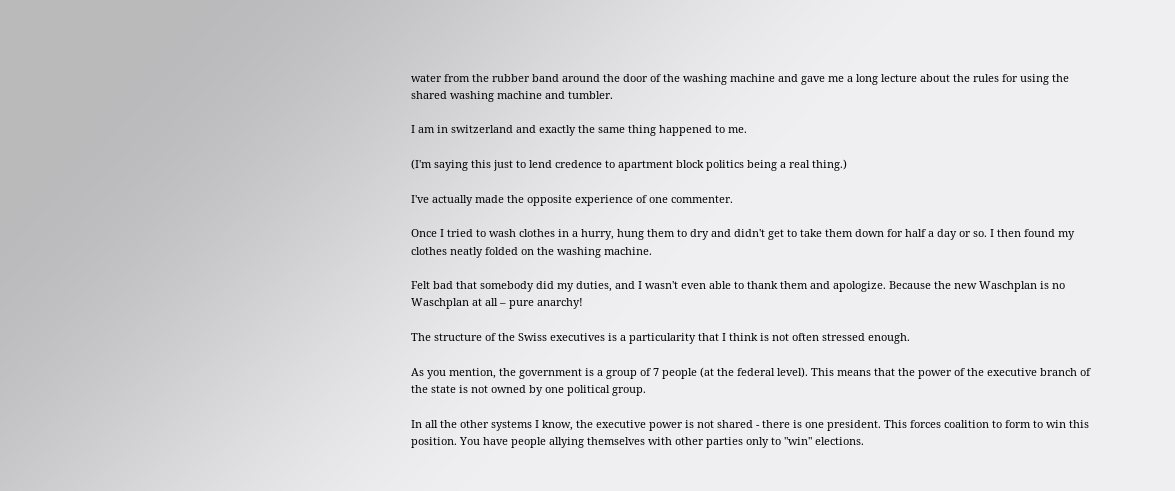water from the rubber band around the door of the washing machine and gave me a long lecture about the rules for using the shared washing machine and tumbler.

I am in switzerland and exactly the same thing happened to me.

(I'm saying this just to lend credence to apartment block politics being a real thing.)

I've actually made the opposite experience of one commenter.

Once I tried to wash clothes in a hurry, hung them to dry and didn't get to take them down for half a day or so. I then found my clothes neatly folded on the washing machine.

Felt bad that somebody did my duties, and I wasn't even able to thank them and apologize. Because the new Waschplan is no Waschplan at all – pure anarchy!

The structure of the Swiss executives is a particularity that I think is not often stressed enough.

As you mention, the government is a group of 7 people (at the federal level). This means that the power of the executive branch of the state is not owned by one political group.

In all the other systems I know, the executive power is not shared - there is one president. This forces coalition to form to win this position. You have people allying themselves with other parties only to "win" elections.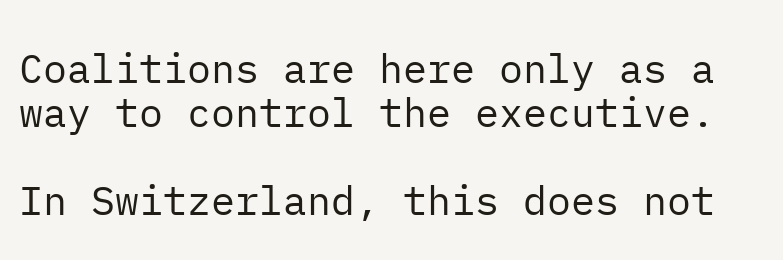Coalitions are here only as a way to control the executive.

In Switzerland, this does not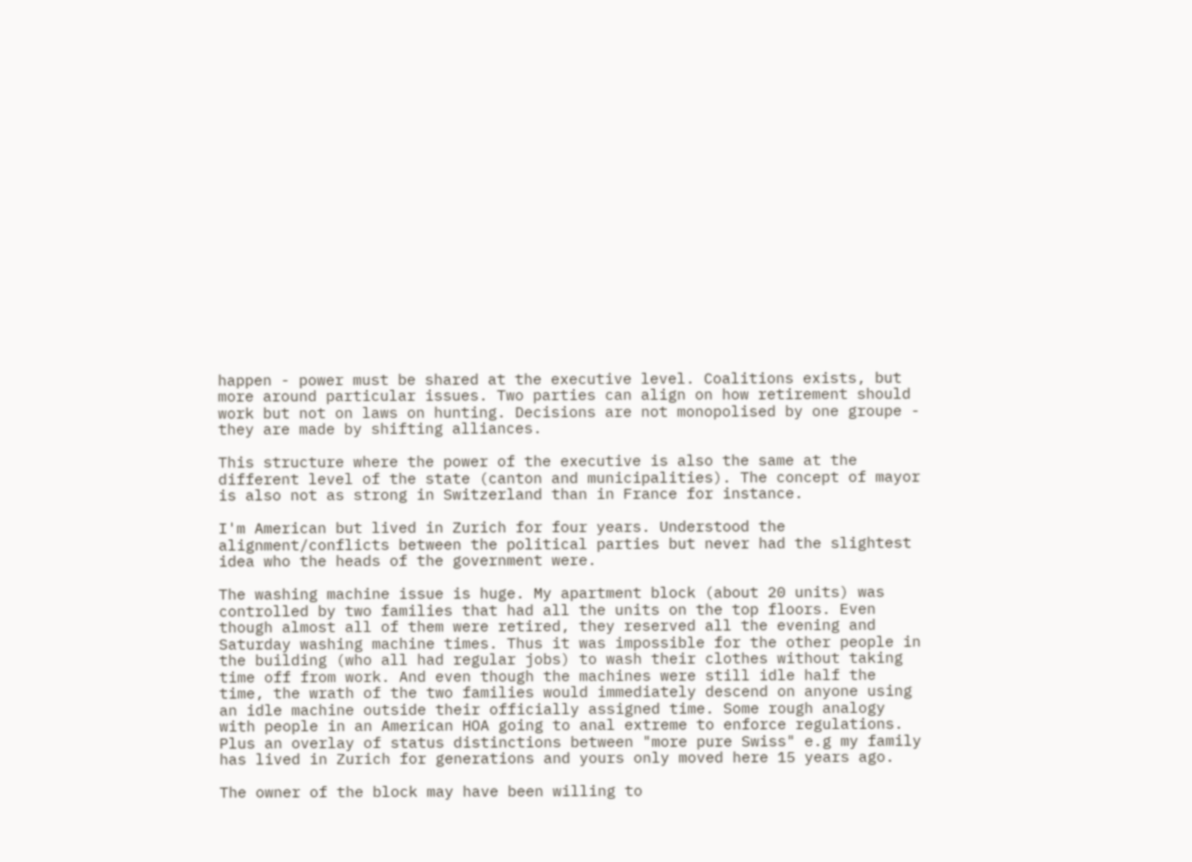happen - power must be shared at the executive level. Coalitions exists, but more around particular issues. Two parties can align on how retirement should work but not on laws on hunting. Decisions are not monopolised by one groupe - they are made by shifting alliances.

This structure where the power of the executive is also the same at the different level of the state (canton and municipalities). The concept of mayor is also not as strong in Switzerland than in France for instance.

I'm American but lived in Zurich for four years. Understood the alignment/conflicts between the political parties but never had the slightest idea who the heads of the government were.

The washing machine issue is huge. My apartment block (about 20 units) was controlled by two families that had all the units on the top floors. Even though almost all of them were retired, they reserved all the evening and Saturday washing machine times. Thus it was impossible for the other people in the building (who all had regular jobs) to wash their clothes without taking time off from work. And even though the machines were still idle half the time, the wrath of the two families would immediately descend on anyone using an idle machine outside their officially assigned time. Some rough analogy with people in an American HOA going to anal extreme to enforce regulations. Plus an overlay of status distinctions between "more pure Swiss" e.g my family has lived in Zurich for generations and yours only moved here 15 years ago.

The owner of the block may have been willing to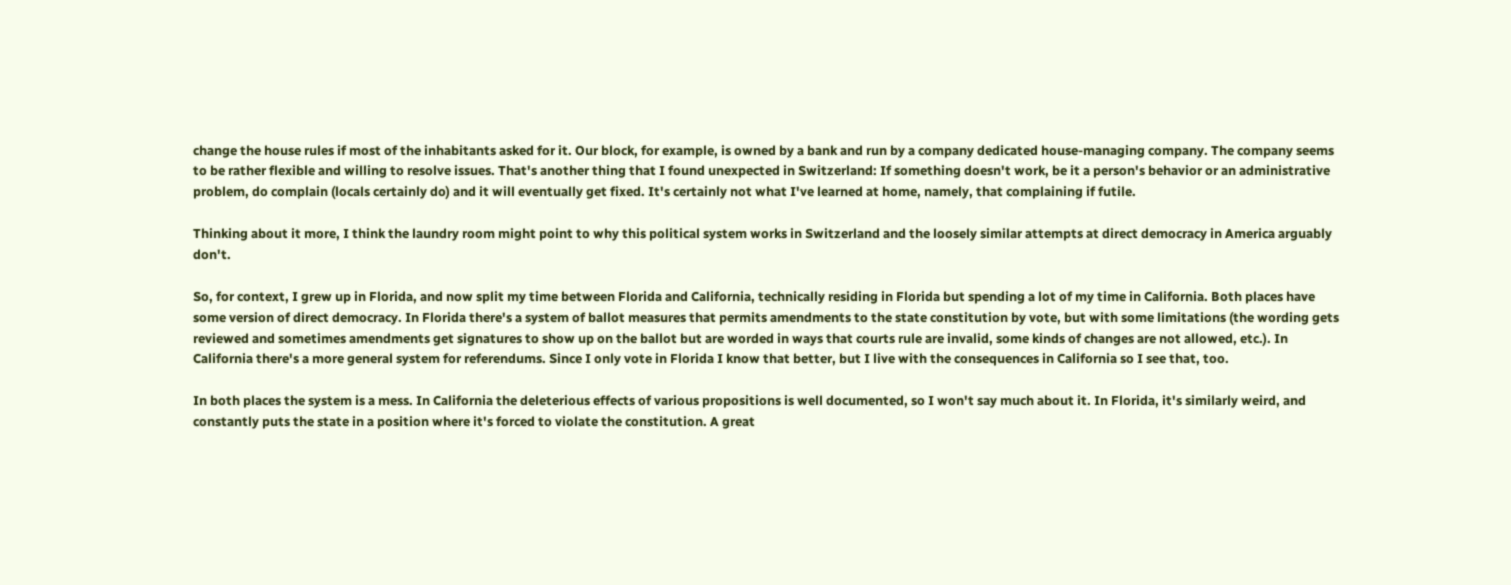change the house rules if most of the inhabitants asked for it. Our block, for example, is owned by a bank and run by a company dedicated house-managing company. The company seems to be rather flexible and willing to resolve issues. That's another thing that I found unexpected in Switzerland: If something doesn't work, be it a person's behavior or an administrative problem, do complain (locals certainly do) and it will eventually get fixed. It's certainly not what I've learned at home, namely, that complaining if futile.

Thinking about it more, I think the laundry room might point to why this political system works in Switzerland and the loosely similar attempts at direct democracy in America arguably don't.

So, for context, I grew up in Florida, and now split my time between Florida and California, technically residing in Florida but spending a lot of my time in California. Both places have some version of direct democracy. In Florida there's a system of ballot measures that permits amendments to the state constitution by vote, but with some limitations (the wording gets reviewed and sometimes amendments get signatures to show up on the ballot but are worded in ways that courts rule are invalid, some kinds of changes are not allowed, etc.). In California there's a more general system for referendums. Since I only vote in Florida I know that better, but I live with the consequences in California so I see that, too.

In both places the system is a mess. In California the deleterious effects of various propositions is well documented, so I won't say much about it. In Florida, it's similarly weird, and constantly puts the state in a position where it's forced to violate the constitution. A great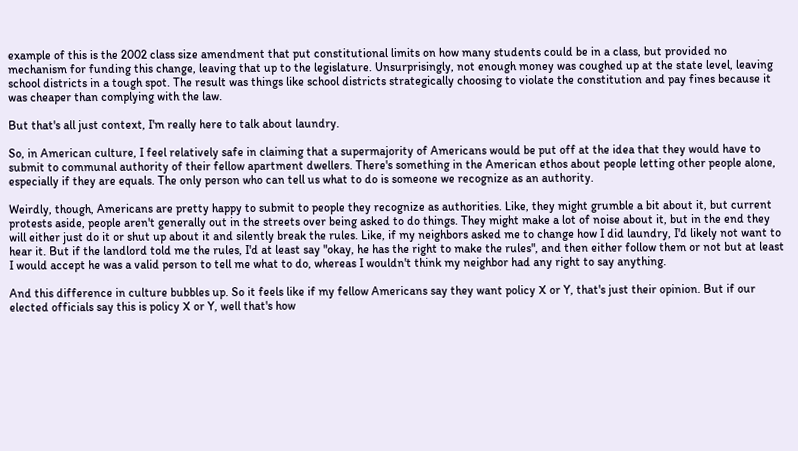example of this is the 2002 class size amendment that put constitutional limits on how many students could be in a class, but provided no mechanism for funding this change, leaving that up to the legislature. Unsurprisingly, not enough money was coughed up at the state level, leaving school districts in a tough spot. The result was things like school districts strategically choosing to violate the constitution and pay fines because it was cheaper than complying with the law.

But that's all just context, I'm really here to talk about laundry.

So, in American culture, I feel relatively safe in claiming that a supermajority of Americans would be put off at the idea that they would have to submit to communal authority of their fellow apartment dwellers. There's something in the American ethos about people letting other people alone, especially if they are equals. The only person who can tell us what to do is someone we recognize as an authority.

Weirdly, though, Americans are pretty happy to submit to people they recognize as authorities. Like, they might grumble a bit about it, but current protests aside, people aren't generally out in the streets over being asked to do things. They might make a lot of noise about it, but in the end they will either just do it or shut up about it and silently break the rules. Like, if my neighbors asked me to change how I did laundry, I'd likely not want to hear it. But if the landlord told me the rules, I'd at least say "okay, he has the right to make the rules", and then either follow them or not but at least I would accept he was a valid person to tell me what to do, whereas I wouldn't think my neighbor had any right to say anything.

And this difference in culture bubbles up. So it feels like if my fellow Americans say they want policy X or Y, that's just their opinion. But if our elected officials say this is policy X or Y, well that's how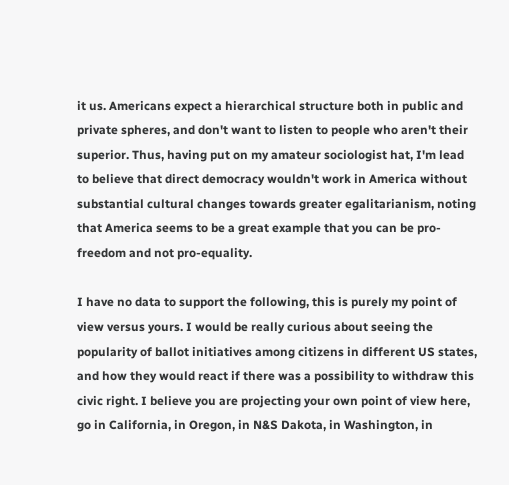it us. Americans expect a hierarchical structure both in public and private spheres, and don't want to listen to people who aren't their superior. Thus, having put on my amateur sociologist hat, I'm lead to believe that direct democracy wouldn't work in America without substantial cultural changes towards greater egalitarianism, noting that America seems to be a great example that you can be pro-freedom and not pro-equality.

I have no data to support the following, this is purely my point of view versus yours. I would be really curious about seeing the popularity of ballot initiatives among citizens in different US states, and how they would react if there was a possibility to withdraw this civic right. I believe you are projecting your own point of view here, go in California, in Oregon, in N&S Dakota, in Washington, in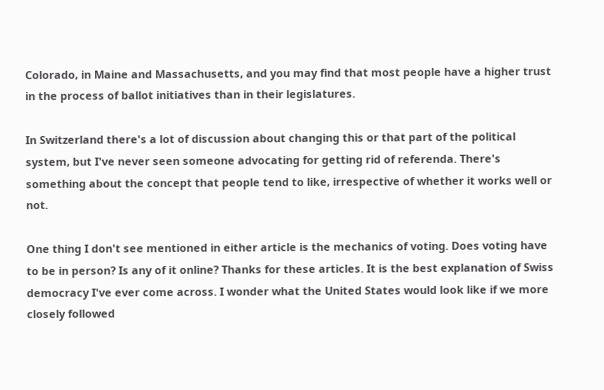Colorado, in Maine and Massachusetts, and you may find that most people have a higher trust in the process of ballot initiatives than in their legislatures.

In Switzerland there's a lot of discussion about changing this or that part of the political system, but I've never seen someone advocating for getting rid of referenda. There's something about the concept that people tend to like, irrespective of whether it works well or not.

One thing I don't see mentioned in either article is the mechanics of voting. Does voting have to be in person? Is any of it online? Thanks for these articles. It is the best explanation of Swiss democracy I've ever come across. I wonder what the United States would look like if we more closely followed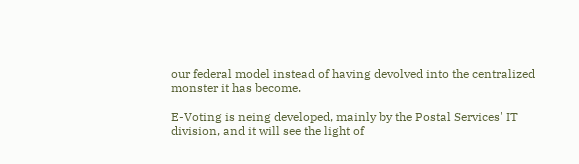our federal model instead of having devolved into the centralized monster it has become.

E-Voting is neing developed, mainly by the Postal Services' IT division, and it will see the light of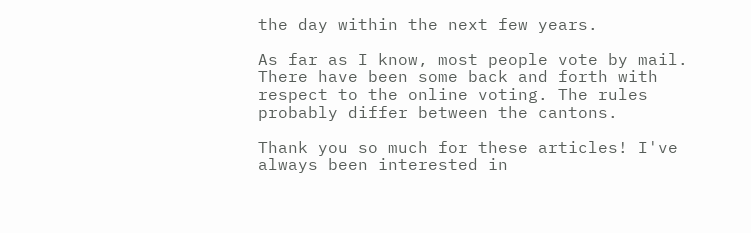the day within the next few years.

As far as I know, most people vote by mail. There have been some back and forth with respect to the online voting. The rules probably differ between the cantons.

Thank you so much for these articles! I've always been interested in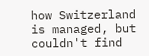how Switzerland is managed, but couldn't find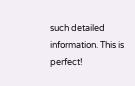such detailed information. This is perfect!